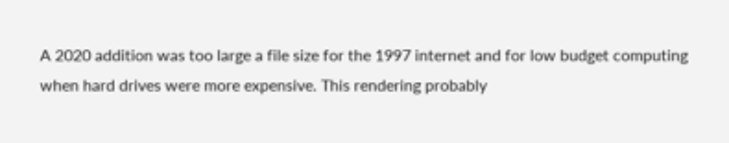A 2020 addition was too large a file size for the 1997 internet and for low budget computing when hard drives were more expensive. This rendering probably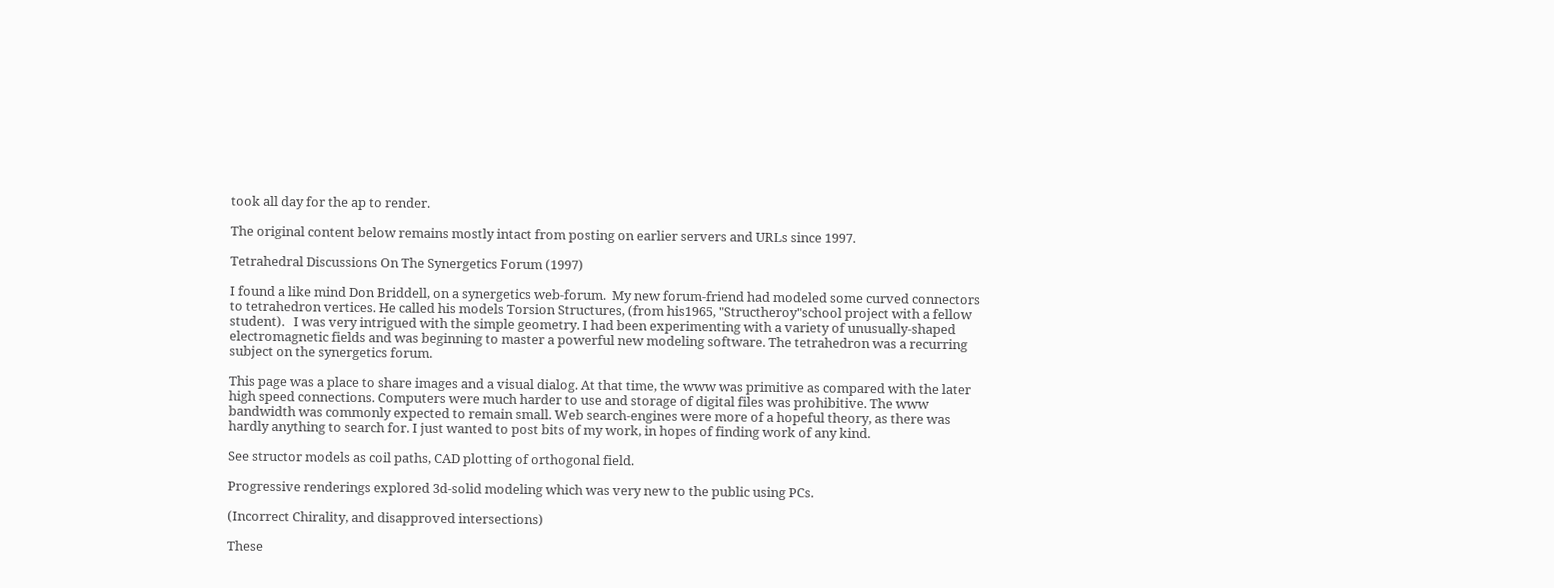took all day for the ap to render.

The original content below remains mostly intact from posting on earlier servers and URLs since 1997.

Tetrahedral Discussions On The Synergetics Forum (1997)

I found a like mind Don Briddell, on a synergetics web-forum.  My new forum-friend had modeled some curved connectors to tetrahedron vertices. He called his models Torsion Structures, (from his1965, "Structheroy"school project with a fellow student).   I was very intrigued with the simple geometry. I had been experimenting with a variety of unusually-shaped electromagnetic fields and was beginning to master a powerful new modeling software. The tetrahedron was a recurring subject on the synergetics forum.

This page was a place to share images and a visual dialog. At that time, the www was primitive as compared with the later high speed connections. Computers were much harder to use and storage of digital files was prohibitive. The www bandwidth was commonly expected to remain small. Web search-engines were more of a hopeful theory, as there was hardly anything to search for. I just wanted to post bits of my work, in hopes of finding work of any kind.

See structor models as coil paths, CAD plotting of orthogonal field.

Progressive renderings explored 3d-solid modeling which was very new to the public using PCs.

(Incorrect Chirality, and disapproved intersections)

These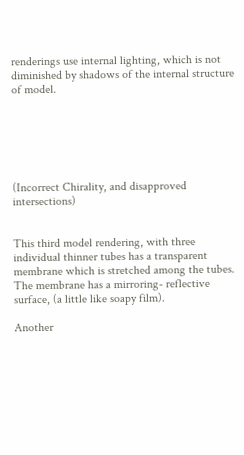renderings use internal lighting, which is not diminished by shadows of the internal structure of model.






(Incorrect Chirality, and disapproved intersections)


This third model rendering, with three individual thinner tubes has a transparent membrane which is stretched among the tubes. The membrane has a mirroring- reflective surface, (a little like soapy film).

Another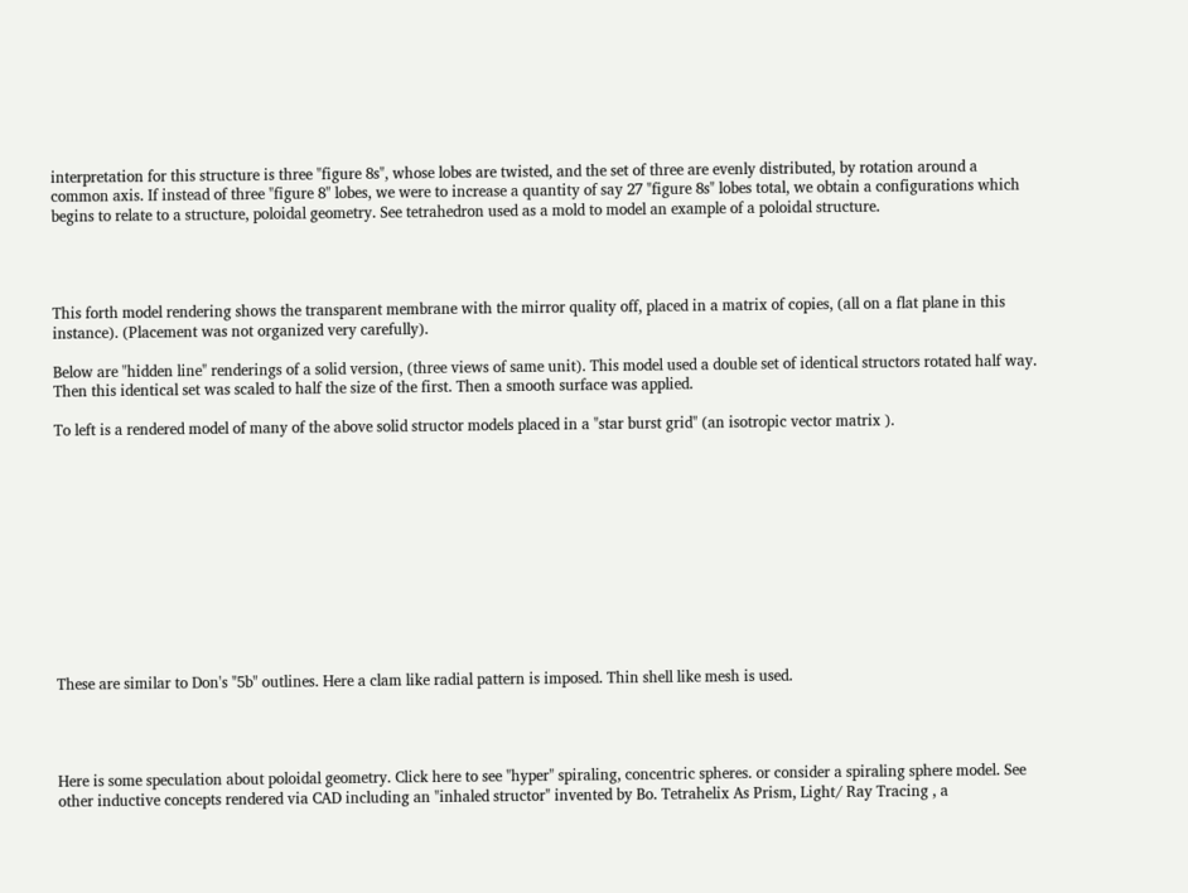interpretation for this structure is three "figure 8s", whose lobes are twisted, and the set of three are evenly distributed, by rotation around a common axis. If instead of three "figure 8" lobes, we were to increase a quantity of say 27 "figure 8s" lobes total, we obtain a configurations which begins to relate to a structure, poloidal geometry. See tetrahedron used as a mold to model an example of a poloidal structure.




This forth model rendering shows the transparent membrane with the mirror quality off, placed in a matrix of copies, (all on a flat plane in this instance). (Placement was not organized very carefully).

Below are "hidden line" renderings of a solid version, (three views of same unit). This model used a double set of identical structors rotated half way. Then this identical set was scaled to half the size of the first. Then a smooth surface was applied.

To left is a rendered model of many of the above solid structor models placed in a "star burst grid" (an isotropic vector matrix ).












These are similar to Don's "5b" outlines. Here a clam like radial pattern is imposed. Thin shell like mesh is used.




Here is some speculation about poloidal geometry. Click here to see "hyper" spiraling, concentric spheres. or consider a spiraling sphere model. See other inductive concepts rendered via CAD including an "inhaled structor" invented by Bo. Tetrahelix As Prism, Light/ Ray Tracing , a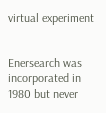virtual experiment


Enersearch was incorporated in 1980 but never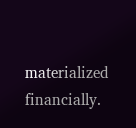materialized financially.